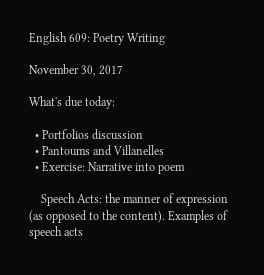English 609: Poetry Writing

November 30, 2017

What's due today:

  • Portfolios discussion
  • Pantoums and Villanelles
  • Exercise: Narrative into poem

    Speech Acts: the manner of expression (as opposed to the content). Examples of speech acts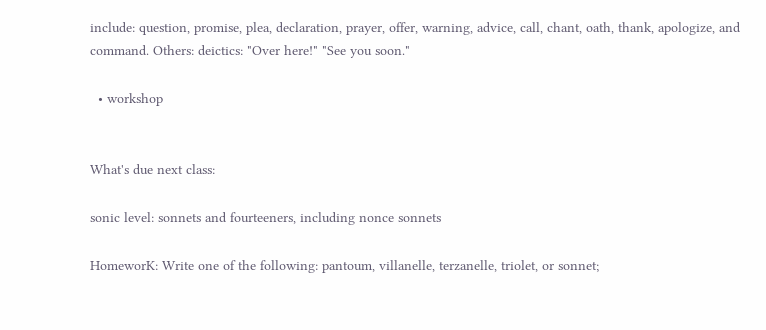include: question, promise, plea, declaration, prayer, offer, warning, advice, call, chant, oath, thank, apologize, and command. Others: deictics: "Over here!" "See you soon."

  • workshop


What's due next class:

sonic level: sonnets and fourteeners, including nonce sonnets

HomeworK: Write one of the following: pantoum, villanelle, terzanelle, triolet, or sonnet;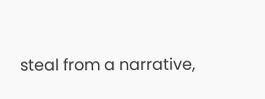steal from a narrative,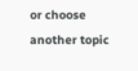or choose another topic